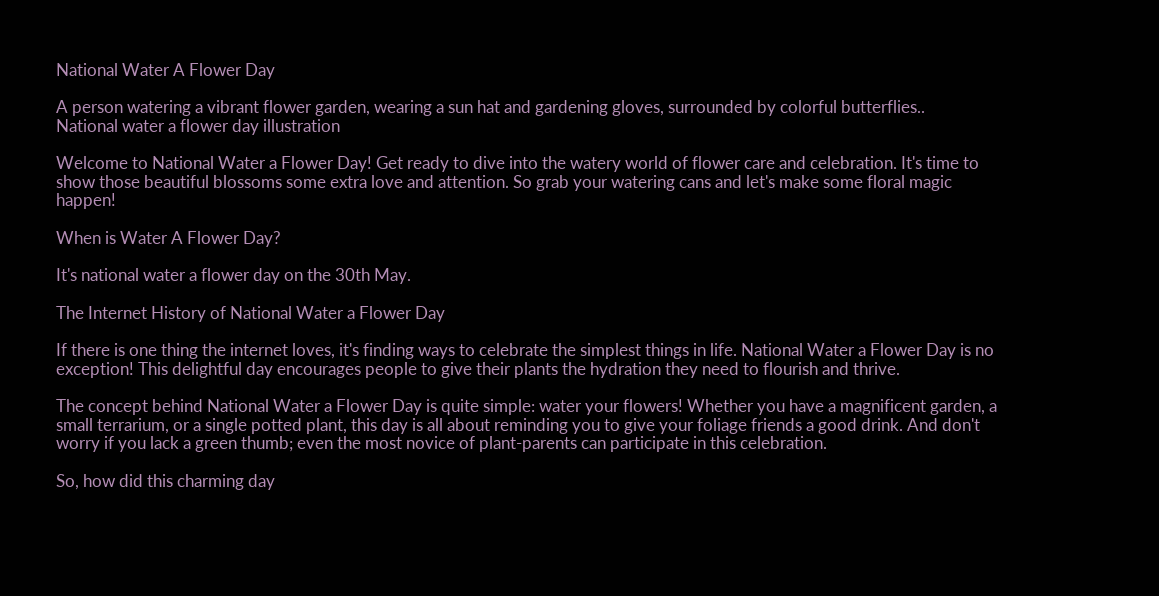National Water A Flower Day

A person watering a vibrant flower garden, wearing a sun hat and gardening gloves, surrounded by colorful butterflies..
National water a flower day illustration

Welcome to National Water a Flower Day! Get ready to dive into the watery world of flower care and celebration. It's time to show those beautiful blossoms some extra love and attention. So grab your watering cans and let's make some floral magic happen!

When is Water A Flower Day?

It's national water a flower day on the 30th May.

The Internet History of National Water a Flower Day

If there is one thing the internet loves, it's finding ways to celebrate the simplest things in life. National Water a Flower Day is no exception! This delightful day encourages people to give their plants the hydration they need to flourish and thrive.

The concept behind National Water a Flower Day is quite simple: water your flowers! Whether you have a magnificent garden, a small terrarium, or a single potted plant, this day is all about reminding you to give your foliage friends a good drink. And don't worry if you lack a green thumb; even the most novice of plant-parents can participate in this celebration.

So, how did this charming day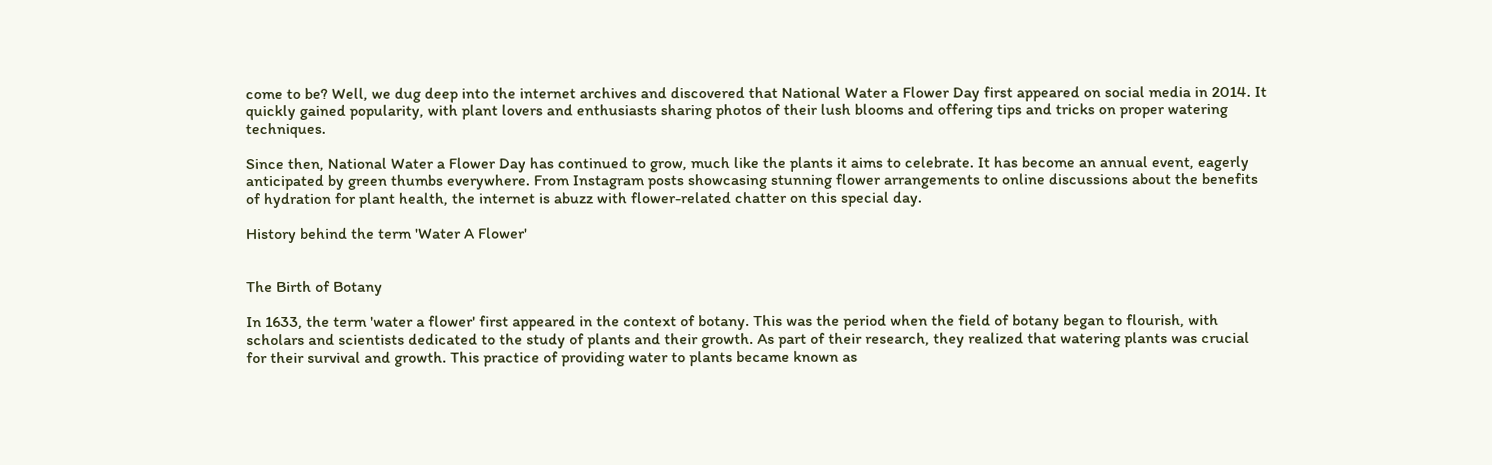come to be? Well, we dug deep into the internet archives and discovered that National Water a Flower Day first appeared on social media in 2014. It quickly gained popularity, with plant lovers and enthusiasts sharing photos of their lush blooms and offering tips and tricks on proper watering techniques.

Since then, National Water a Flower Day has continued to grow, much like the plants it aims to celebrate. It has become an annual event, eagerly anticipated by green thumbs everywhere. From Instagram posts showcasing stunning flower arrangements to online discussions about the benefits of hydration for plant health, the internet is abuzz with flower-related chatter on this special day.

History behind the term 'Water A Flower'


The Birth of Botany

In 1633, the term 'water a flower' first appeared in the context of botany. This was the period when the field of botany began to flourish, with scholars and scientists dedicated to the study of plants and their growth. As part of their research, they realized that watering plants was crucial for their survival and growth. This practice of providing water to plants became known as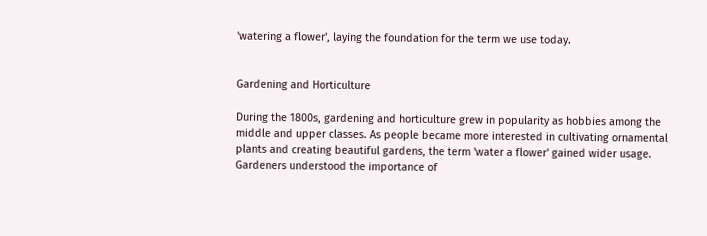'watering a flower', laying the foundation for the term we use today.


Gardening and Horticulture

During the 1800s, gardening and horticulture grew in popularity as hobbies among the middle and upper classes. As people became more interested in cultivating ornamental plants and creating beautiful gardens, the term 'water a flower' gained wider usage. Gardeners understood the importance of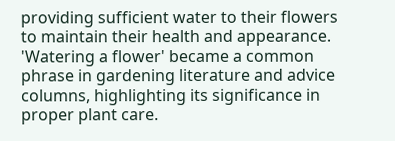providing sufficient water to their flowers to maintain their health and appearance. 'Watering a flower' became a common phrase in gardening literature and advice columns, highlighting its significance in proper plant care.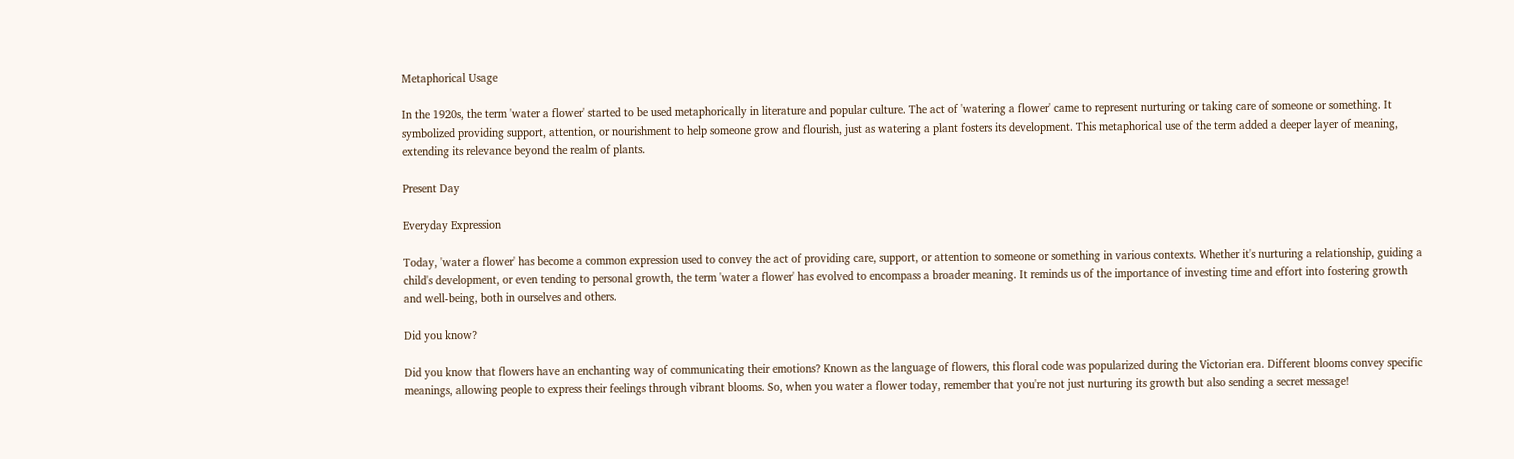Metaphorical Usage

In the 1920s, the term 'water a flower' started to be used metaphorically in literature and popular culture. The act of 'watering a flower' came to represent nurturing or taking care of someone or something. It symbolized providing support, attention, or nourishment to help someone grow and flourish, just as watering a plant fosters its development. This metaphorical use of the term added a deeper layer of meaning, extending its relevance beyond the realm of plants.

Present Day

Everyday Expression

Today, 'water a flower' has become a common expression used to convey the act of providing care, support, or attention to someone or something in various contexts. Whether it's nurturing a relationship, guiding a child's development, or even tending to personal growth, the term 'water a flower' has evolved to encompass a broader meaning. It reminds us of the importance of investing time and effort into fostering growth and well-being, both in ourselves and others.

Did you know?

Did you know that flowers have an enchanting way of communicating their emotions? Known as the language of flowers, this floral code was popularized during the Victorian era. Different blooms convey specific meanings, allowing people to express their feelings through vibrant blooms. So, when you water a flower today, remember that you're not just nurturing its growth but also sending a secret message!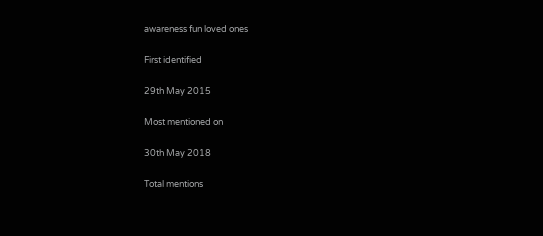awareness fun loved ones

First identified

29th May 2015

Most mentioned on

30th May 2018

Total mentions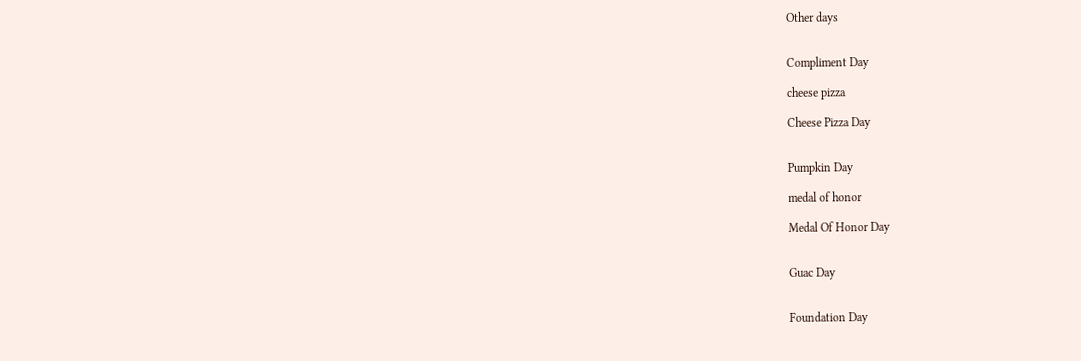Other days


Compliment Day

cheese pizza

Cheese Pizza Day


Pumpkin Day

medal of honor

Medal Of Honor Day


Guac Day


Foundation Day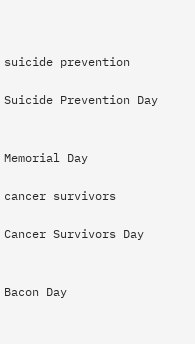suicide prevention

Suicide Prevention Day


Memorial Day

cancer survivors

Cancer Survivors Day


Bacon Day